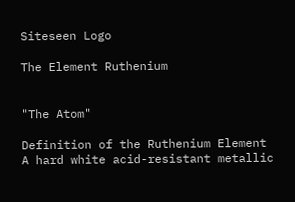Siteseen Logo

The Element Ruthenium


"The Atom"

Definition of the Ruthenium Element
A hard white acid-resistant metallic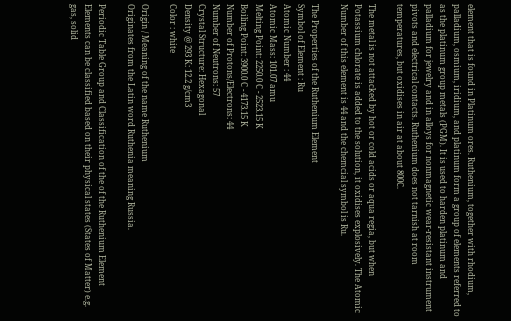element that is found in Platinum ores. Ruthenium, together with rhodium, palladium, osmium, iridium, and platinum form a group of elements referred to as the platinum group metals (PGM). It is used to harden platinum and palladium for jewelry and in alloys for nonmagnetic wear-resistant instrument pivots and electrical contacts. Ruthenium does not tarnish at room temperatures, but oxidises in air at about 800C.

The metal is not attacked by hot or cold acids or aqua regia, but when Potassium chlorate is added to the solution, it oxidises explosively. The Atomic Number of this element is 44 and the chemcial symbol is Ru.

The Properties of the Ruthenium Element
Symbol of Element : Ru
Atomic Number : 44
Atomic Mass: 101.07 amu
Melting Point: 2250.0 C - 2523.15 K
Boiling Point: 3900.0 C - 4173.15 K
Number of Protons/Electrons: 44
Number of Neutrons: 57
Crystal Structure: Hexagonal
Density @ 293 K: 12.2 g/cm3
Color : white

Origin / Meaning of the name Ruthenium
Originates from the Latin word Ruthenia meaning Russia.

Periodic Table Group and Classification of the of the Ruthenium Element
Elements can be classified based on their physical states (States of Matter) e.g. gas, solid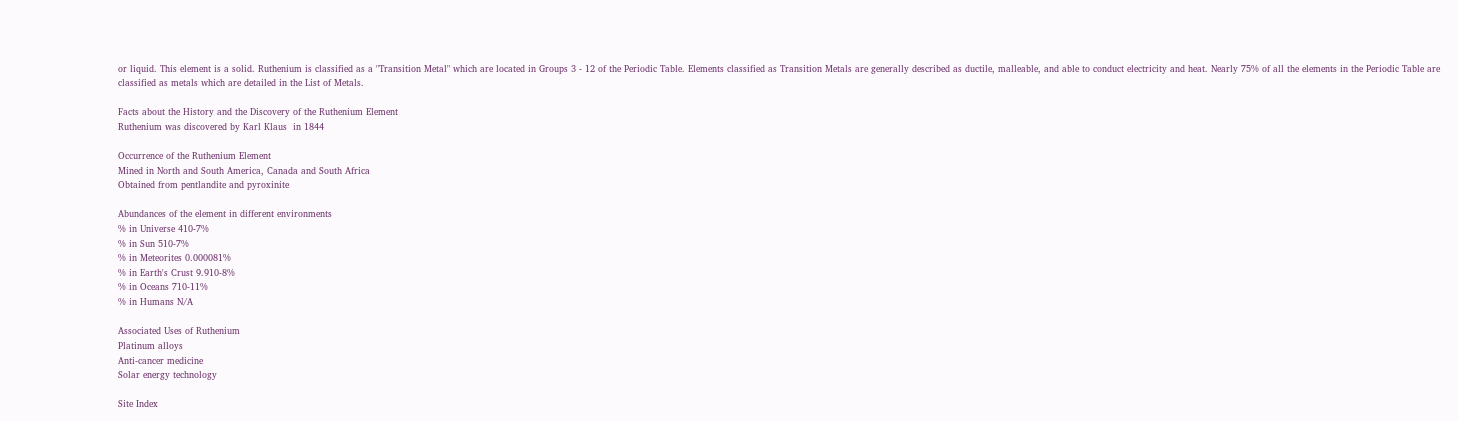or liquid. This element is a solid. Ruthenium is classified as a "Transition Metal" which are located in Groups 3 - 12 of the Periodic Table. Elements classified as Transition Metals are generally described as ductile, malleable, and able to conduct electricity and heat. Nearly 75% of all the elements in the Periodic Table are classified as metals which are detailed in the List of Metals.

Facts about the History and the Discovery of the Ruthenium Element
Ruthenium was discovered by Karl Klaus  in 1844

Occurrence of the Ruthenium Element
Mined in North and South America, Canada and South Africa
Obtained from pentlandite and pyroxinite

Abundances of the element in different environments
% in Universe 410-7%
% in Sun 510-7%
% in Meteorites 0.000081%
% in Earth's Crust 9.910-8%
% in Oceans 710-11%
% in Humans N/A

Associated Uses of Ruthenium
Platinum alloys
Anti-cancer medicine
Solar energy technology

Site Index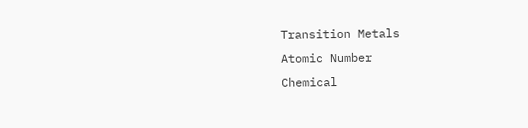Transition Metals
Atomic Number
Chemical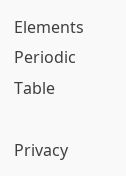Elements
Periodic Table

Privacy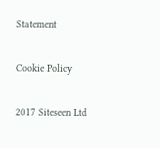Statement

Cookie Policy

2017 Siteseen Ltd